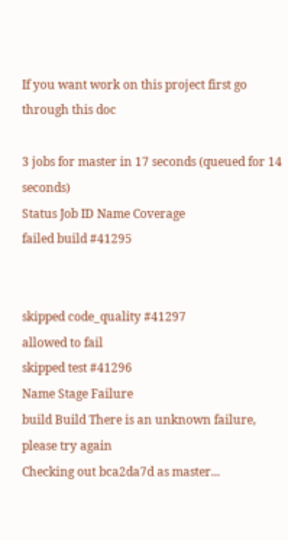If you want work on this project first go through this doc

3 jobs for master in 17 seconds (queued for 14 seconds)
Status Job ID Name Coverage
failed build #41295


skipped code_quality #41297
allowed to fail
skipped test #41296
Name Stage Failure
build Build There is an unknown failure, please try again
Checking out bca2da7d as master...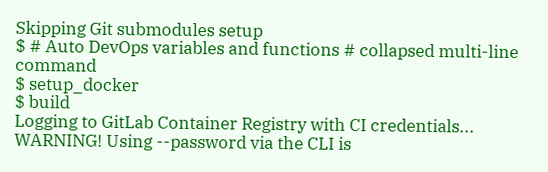Skipping Git submodules setup
$ # Auto DevOps variables and functions # collapsed multi-line command
$ setup_docker
$ build
Logging to GitLab Container Registry with CI credentials...
WARNING! Using --password via the CLI is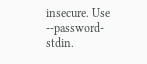insecure. Use --password-stdin.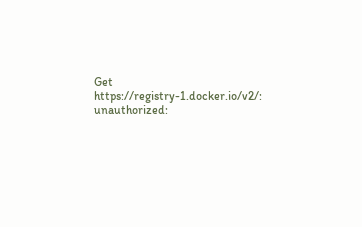Get https://registry-1.docker.io/v2/: unauthorized: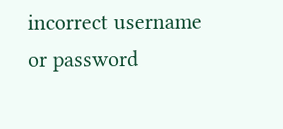incorrect username or password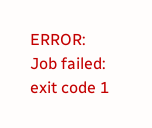ERROR: Job failed: exit code 1